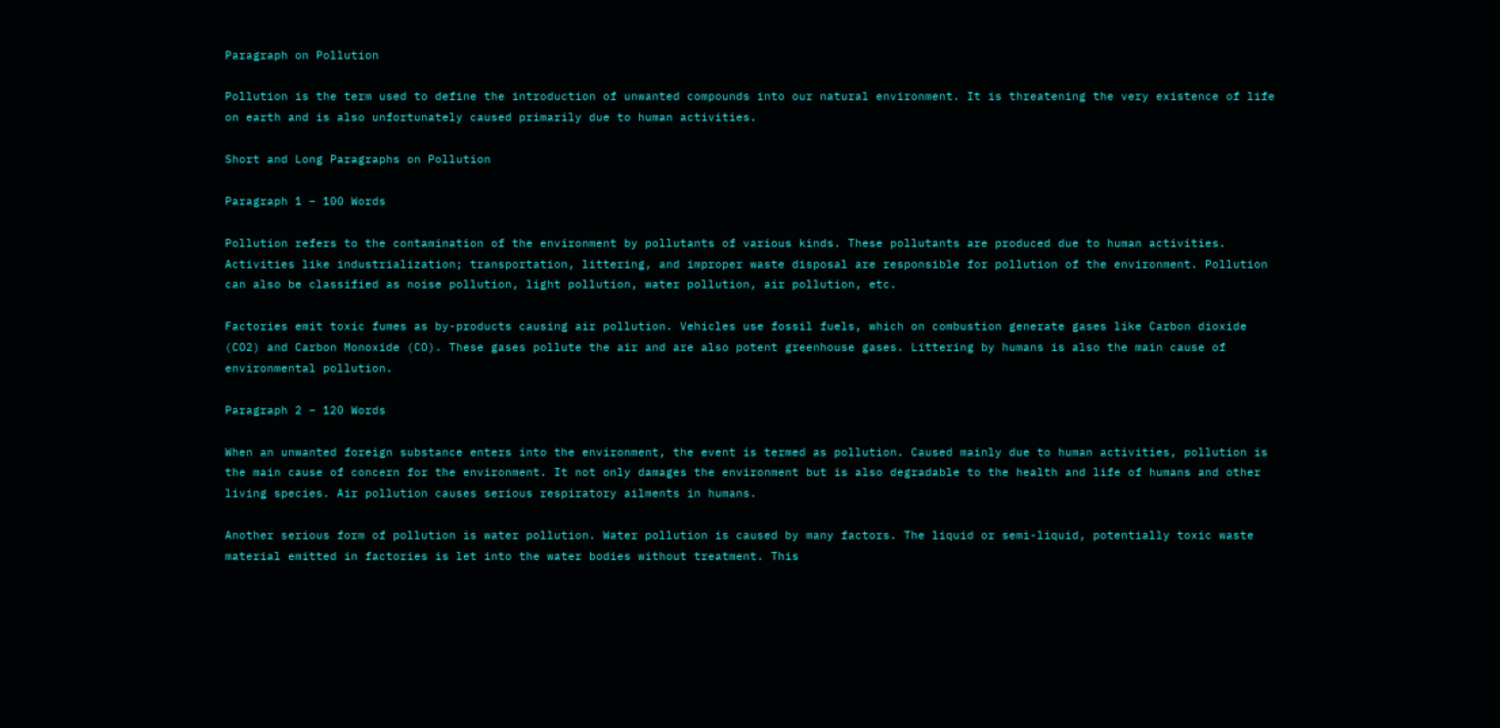Paragraph on Pollution

Pollution is the term used to define the introduction of unwanted compounds into our natural environment. It is threatening the very existence of life on earth and is also unfortunately caused primarily due to human activities.

Short and Long Paragraphs on Pollution

Paragraph 1 – 100 Words

Pollution refers to the contamination of the environment by pollutants of various kinds. These pollutants are produced due to human activities. Activities like industrialization; transportation, littering, and improper waste disposal are responsible for pollution of the environment. Pollution can also be classified as noise pollution, light pollution, water pollution, air pollution, etc.

Factories emit toxic fumes as by-products causing air pollution. Vehicles use fossil fuels, which on combustion generate gases like Carbon dioxide (CO2) and Carbon Monoxide (CO). These gases pollute the air and are also potent greenhouse gases. Littering by humans is also the main cause of environmental pollution.

Paragraph 2 – 120 Words

When an unwanted foreign substance enters into the environment, the event is termed as pollution. Caused mainly due to human activities, pollution is the main cause of concern for the environment. It not only damages the environment but is also degradable to the health and life of humans and other living species. Air pollution causes serious respiratory ailments in humans.

Another serious form of pollution is water pollution. Water pollution is caused by many factors. The liquid or semi-liquid, potentially toxic waste material emitted in factories is let into the water bodies without treatment. This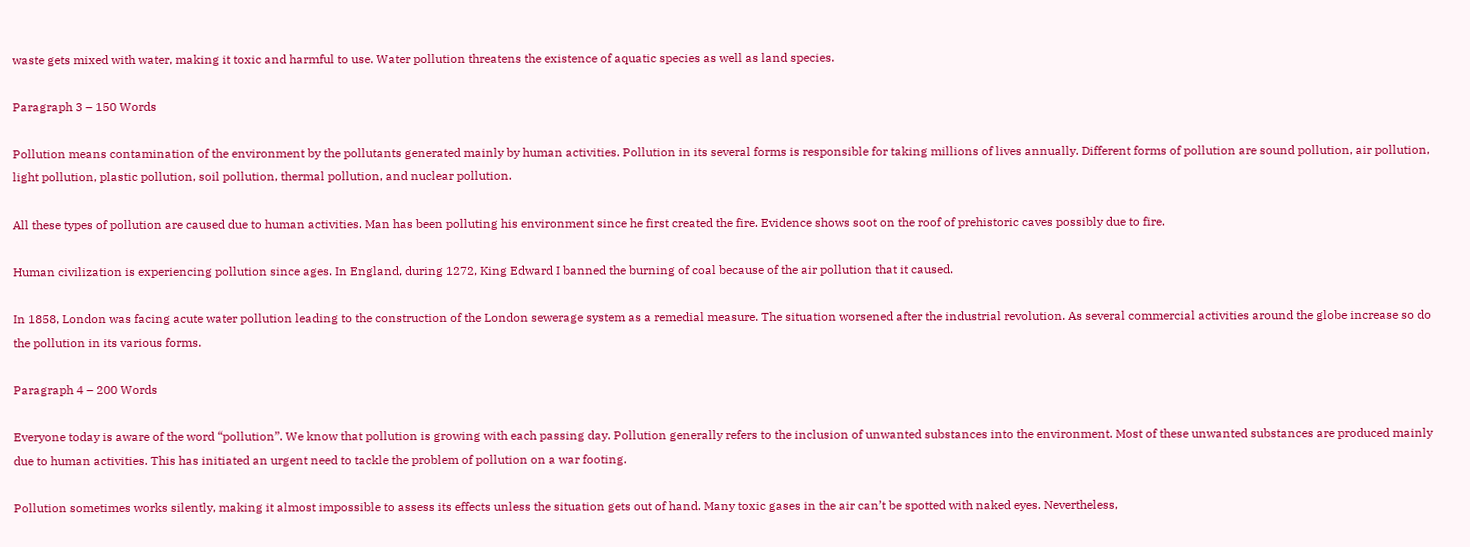waste gets mixed with water, making it toxic and harmful to use. Water pollution threatens the existence of aquatic species as well as land species.

Paragraph 3 – 150 Words

Pollution means contamination of the environment by the pollutants generated mainly by human activities. Pollution in its several forms is responsible for taking millions of lives annually. Different forms of pollution are sound pollution, air pollution, light pollution, plastic pollution, soil pollution, thermal pollution, and nuclear pollution.

All these types of pollution are caused due to human activities. Man has been polluting his environment since he first created the fire. Evidence shows soot on the roof of prehistoric caves possibly due to fire.

Human civilization is experiencing pollution since ages. In England, during 1272, King Edward I banned the burning of coal because of the air pollution that it caused.

In 1858, London was facing acute water pollution leading to the construction of the London sewerage system as a remedial measure. The situation worsened after the industrial revolution. As several commercial activities around the globe increase so do the pollution in its various forms.

Paragraph 4 – 200 Words

Everyone today is aware of the word “pollution”. We know that pollution is growing with each passing day. Pollution generally refers to the inclusion of unwanted substances into the environment. Most of these unwanted substances are produced mainly due to human activities. This has initiated an urgent need to tackle the problem of pollution on a war footing.

Pollution sometimes works silently, making it almost impossible to assess its effects unless the situation gets out of hand. Many toxic gases in the air can’t be spotted with naked eyes. Nevertheless,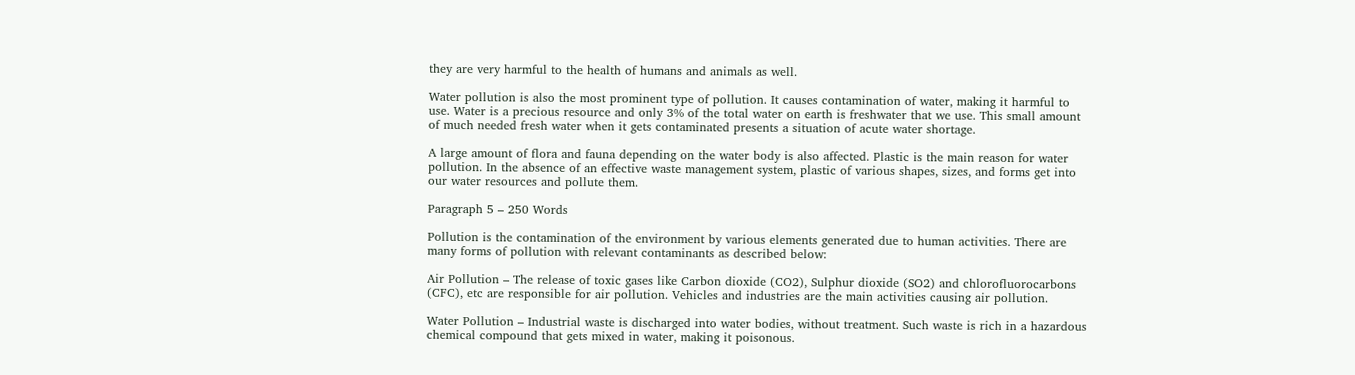they are very harmful to the health of humans and animals as well.

Water pollution is also the most prominent type of pollution. It causes contamination of water, making it harmful to use. Water is a precious resource and only 3% of the total water on earth is freshwater that we use. This small amount of much needed fresh water when it gets contaminated presents a situation of acute water shortage.

A large amount of flora and fauna depending on the water body is also affected. Plastic is the main reason for water pollution. In the absence of an effective waste management system, plastic of various shapes, sizes, and forms get into our water resources and pollute them.

Paragraph 5 – 250 Words

Pollution is the contamination of the environment by various elements generated due to human activities. There are many forms of pollution with relevant contaminants as described below:

Air Pollution – The release of toxic gases like Carbon dioxide (CO2), Sulphur dioxide (SO2) and chlorofluorocarbons (CFC), etc are responsible for air pollution. Vehicles and industries are the main activities causing air pollution.

Water Pollution – Industrial waste is discharged into water bodies, without treatment. Such waste is rich in a hazardous chemical compound that gets mixed in water, making it poisonous.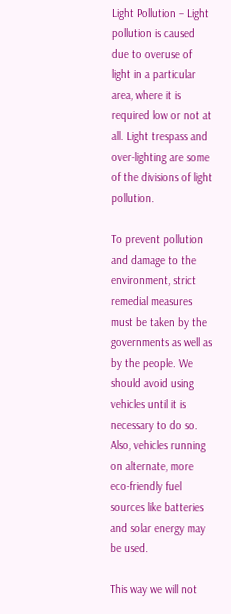Light Pollution – Light pollution is caused due to overuse of light in a particular area, where it is required low or not at all. Light trespass and over-lighting are some of the divisions of light pollution.

To prevent pollution and damage to the environment, strict remedial measures must be taken by the governments as well as by the people. We should avoid using vehicles until it is necessary to do so. Also, vehicles running on alternate, more eco-friendly fuel sources like batteries and solar energy may be used.

This way we will not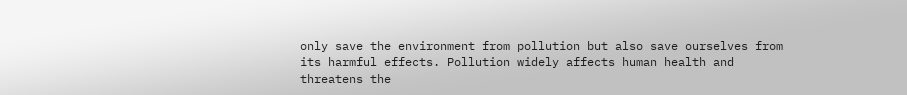only save the environment from pollution but also save ourselves from its harmful effects. Pollution widely affects human health and threatens the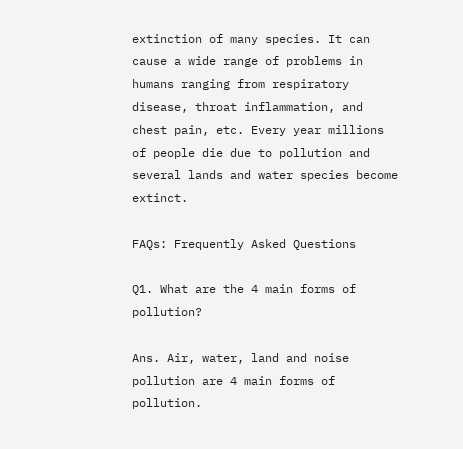extinction of many species. It can cause a wide range of problems in humans ranging from respiratory disease, throat inflammation, and chest pain, etc. Every year millions of people die due to pollution and several lands and water species become extinct.

FAQs: Frequently Asked Questions

Q1. What are the 4 main forms of pollution?

Ans. Air, water, land and noise pollution are 4 main forms of pollution.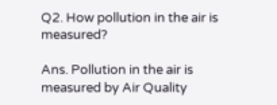Q2. How pollution in the air is measured?

Ans. Pollution in the air is measured by Air Quality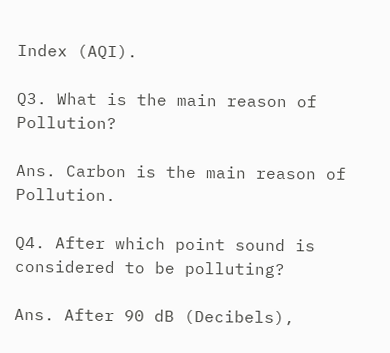Index (AQI).

Q3. What is the main reason of Pollution?

Ans. Carbon is the main reason of Pollution.

Q4. After which point sound is considered to be polluting?

Ans. After 90 dB (Decibels),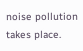noise pollution takes place.